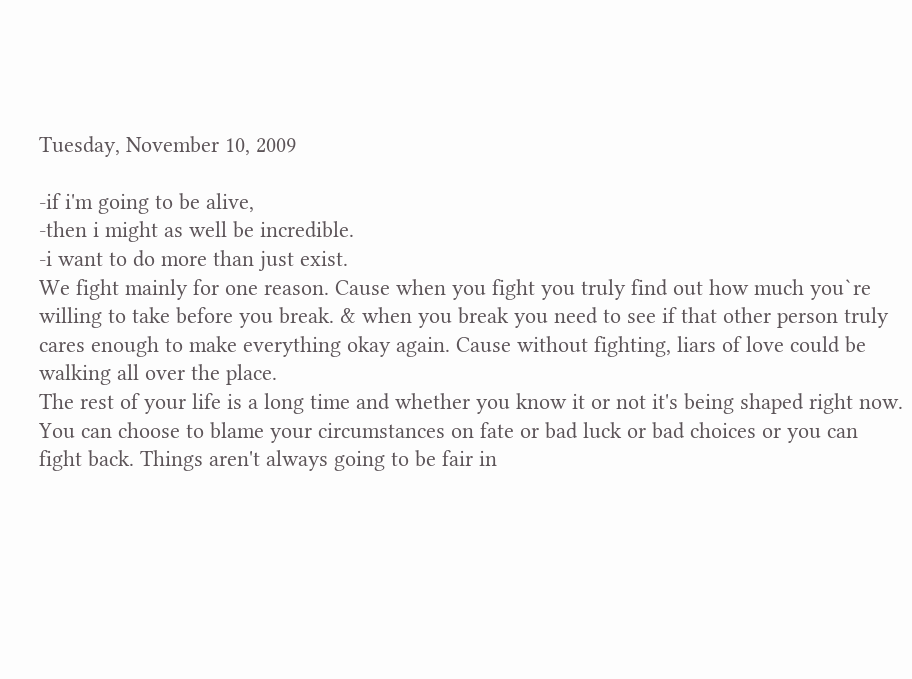Tuesday, November 10, 2009

-if i'm going to be alive,
-then i might as well be incredible.
-i want to do more than just exist.
We fight mainly for one reason. Cause when you fight you truly find out how much you`re willing to take before you break. & when you break you need to see if that other person truly cares enough to make everything okay again. Cause without fighting, liars of love could be walking all over the place.
The rest of your life is a long time and whether you know it or not it's being shaped right now. You can choose to blame your circumstances on fate or bad luck or bad choices or you can fight back. Things aren't always going to be fair in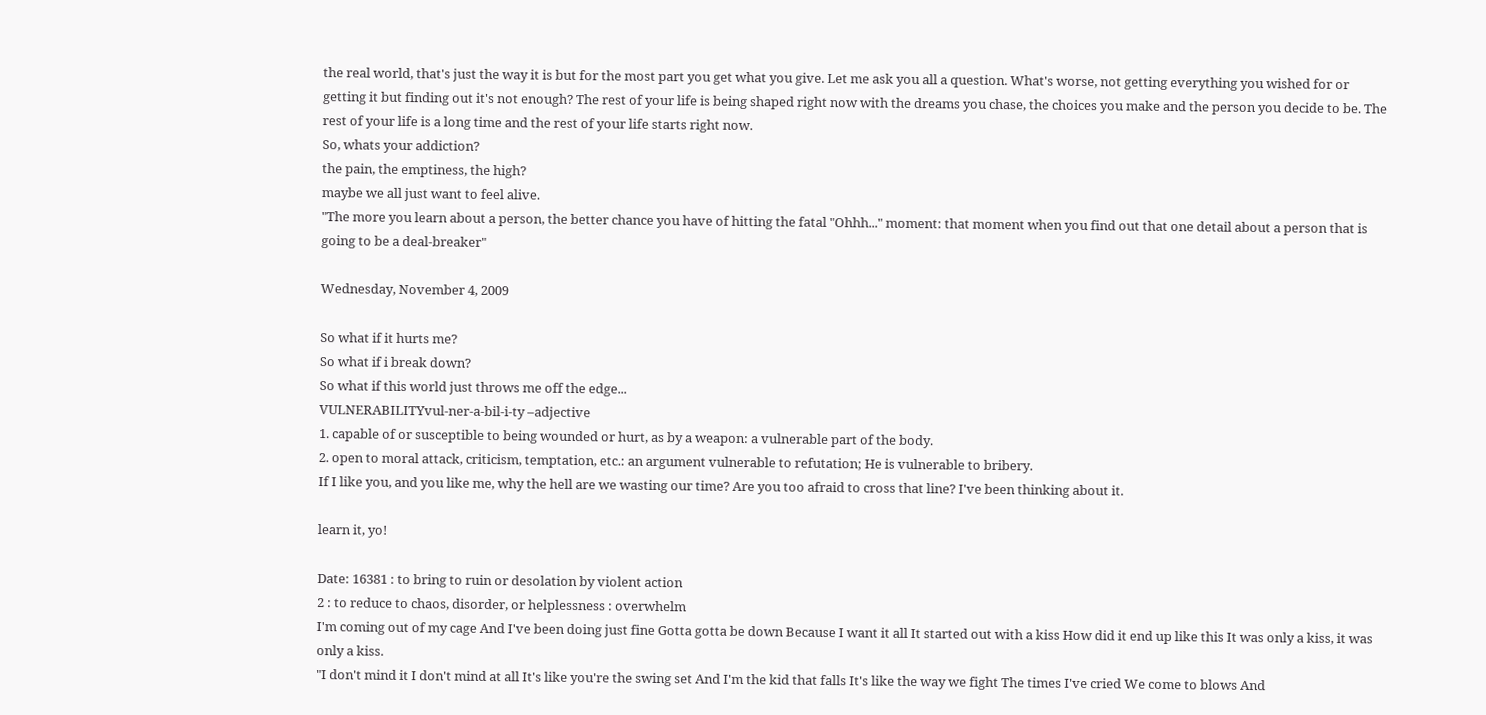the real world, that's just the way it is but for the most part you get what you give. Let me ask you all a question. What's worse, not getting everything you wished for or getting it but finding out it's not enough? The rest of your life is being shaped right now with the dreams you chase, the choices you make and the person you decide to be. The rest of your life is a long time and the rest of your life starts right now.
So, whats your addiction?
the pain, the emptiness, the high?
maybe we all just want to feel alive.
"The more you learn about a person, the better chance you have of hitting the fatal "Ohhh..." moment: that moment when you find out that one detail about a person that is going to be a deal-breaker"

Wednesday, November 4, 2009

So what if it hurts me?
So what if i break down?
So what if this world just throws me off the edge...
VULNERABILITYvul-ner-a-bil-i-ty –adjective
1. capable of or susceptible to being wounded or hurt, as by a weapon: a vulnerable part of the body.
2. open to moral attack, criticism, temptation, etc.: an argument vulnerable to refutation; He is vulnerable to bribery.
If I like you, and you like me, why the hell are we wasting our time? Are you too afraid to cross that line? I've been thinking about it.

learn it, yo!

Date: 16381 : to bring to ruin or desolation by violent action
2 : to reduce to chaos, disorder, or helplessness : overwhelm
I'm coming out of my cage And I've been doing just fine Gotta gotta be down Because I want it all It started out with a kiss How did it end up like this It was only a kiss, it was only a kiss.
"I don't mind it I don't mind at all It's like you're the swing set And I'm the kid that falls It's like the way we fight The times I've cried We come to blows And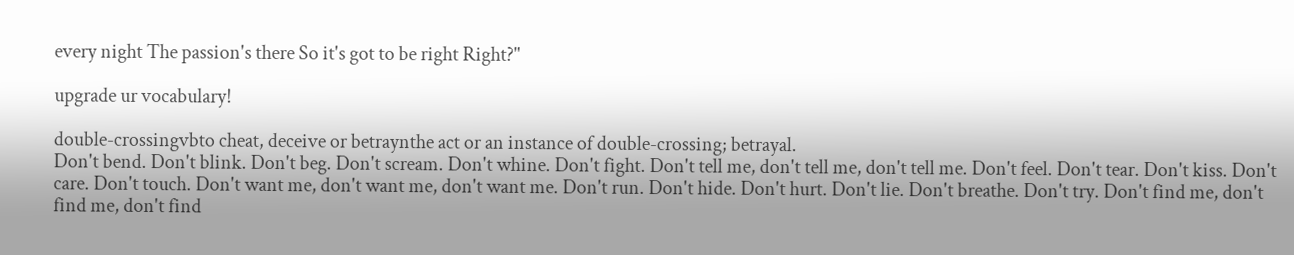every night The passion's there So it's got to be right Right?"

upgrade ur vocabulary!

double-crossingvbto cheat, deceive or betraynthe act or an instance of double-crossing; betrayal.
Don't bend. Don't blink. Don't beg. Don't scream. Don't whine. Don't fight. Don't tell me, don't tell me, don't tell me. Don't feel. Don't tear. Don't kiss. Don't care. Don't touch. Don't want me, don't want me, don't want me. Don't run. Don't hide. Don't hurt. Don't lie. Don't breathe. Don't try. Don't find me, don't find me, don't find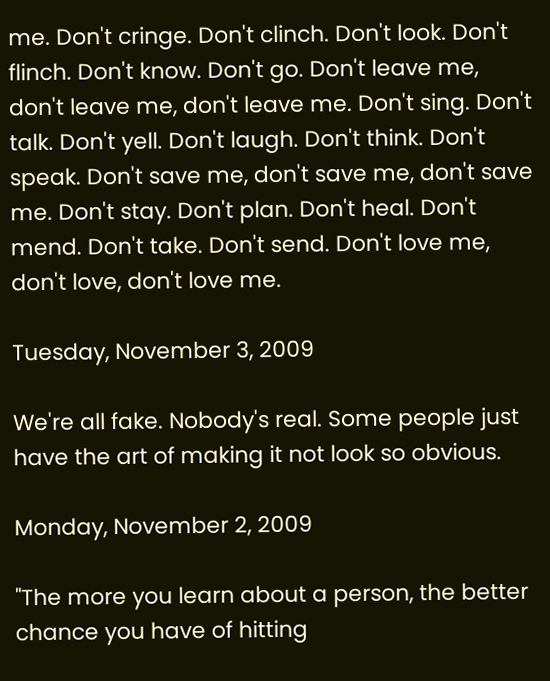me. Don't cringe. Don't clinch. Don't look. Don't flinch. Don't know. Don't go. Don't leave me, don't leave me, don't leave me. Don't sing. Don't talk. Don't yell. Don't laugh. Don't think. Don't speak. Don't save me, don't save me, don't save me. Don't stay. Don't plan. Don't heal. Don't mend. Don't take. Don't send. Don't love me, don't love, don't love me.

Tuesday, November 3, 2009

We're all fake. Nobody's real. Some people just have the art of making it not look so obvious.

Monday, November 2, 2009

"The more you learn about a person, the better chance you have of hitting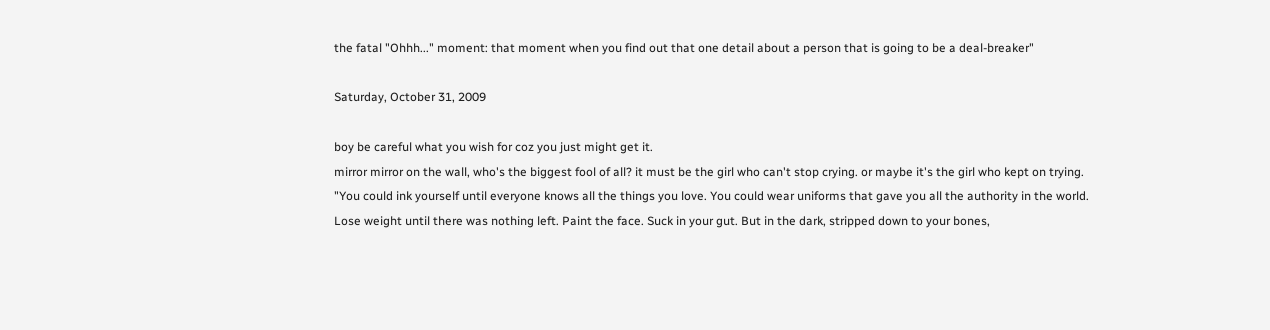the fatal "Ohhh..." moment: that moment when you find out that one detail about a person that is going to be a deal-breaker"

Saturday, October 31, 2009

boy be careful what you wish for coz you just might get it.
mirror mirror on the wall, who's the biggest fool of all? it must be the girl who can't stop crying. or maybe it's the girl who kept on trying.
"You could ink yourself until everyone knows all the things you love. You could wear uniforms that gave you all the authority in the world. Lose weight until there was nothing left. Paint the face. Suck in your gut. But in the dark, stripped down to your bones,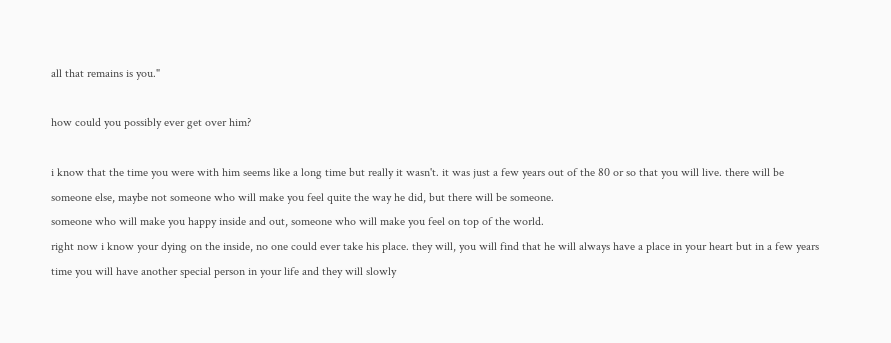all that remains is you."

how could you possibly ever get over him?

i know that the time you were with him seems like a long time but really it wasn't. it was just a few years out of the 80 or so that you will live. there will be someone else, maybe not someone who will make you feel quite the way he did, but there will be someone.
someone who will make you happy inside and out, someone who will make you feel on top of the world.
right now i know your dying on the inside, no one could ever take his place. they will, you will find that he will always have a place in your heart but in a few years time you will have another special person in your life and they will slowly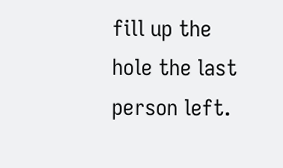fill up the hole the last person left.